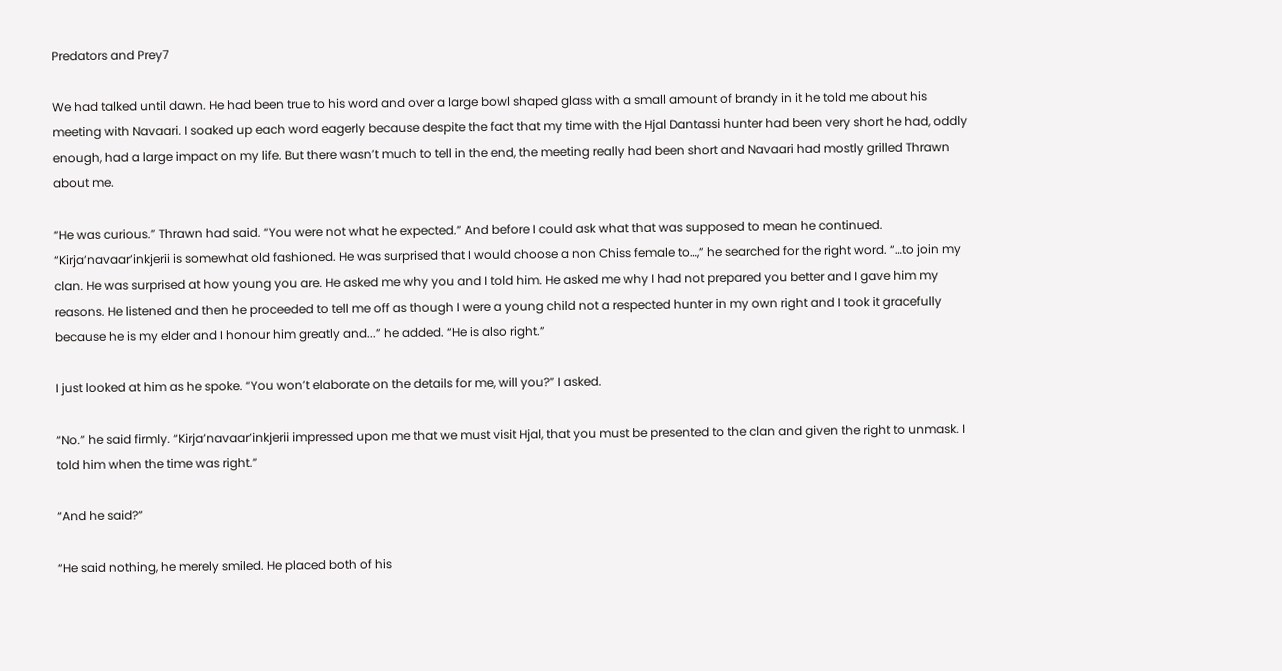Predators and Prey7

We had talked until dawn. He had been true to his word and over a large bowl shaped glass with a small amount of brandy in it he told me about his meeting with Navaari. I soaked up each word eagerly because despite the fact that my time with the Hjal Dantassi hunter had been very short he had, oddly enough, had a large impact on my life. But there wasn’t much to tell in the end, the meeting really had been short and Navaari had mostly grilled Thrawn about me.

“He was curious.” Thrawn had said. “You were not what he expected.” And before I could ask what that was supposed to mean he continued. “Kirja’navaar’inkjerii is somewhat old fashioned. He was surprised that I would choose a non Chiss female to…,” he searched for the right word. “…to join my clan. He was surprised at how young you are. He asked me why you and I told him. He asked me why I had not prepared you better and I gave him my reasons. He listened and then he proceeded to tell me off as though I were a young child not a respected hunter in my own right and I took it gracefully because he is my elder and I honour him greatly and...” he added. “He is also right.”

I just looked at him as he spoke. “You won’t elaborate on the details for me, will you?” I asked.

“No.” he said firmly. “Kirja’navaar’inkjerii impressed upon me that we must visit Hjal, that you must be presented to the clan and given the right to unmask. I told him when the time was right.”

“And he said?”

“He said nothing, he merely smiled. He placed both of his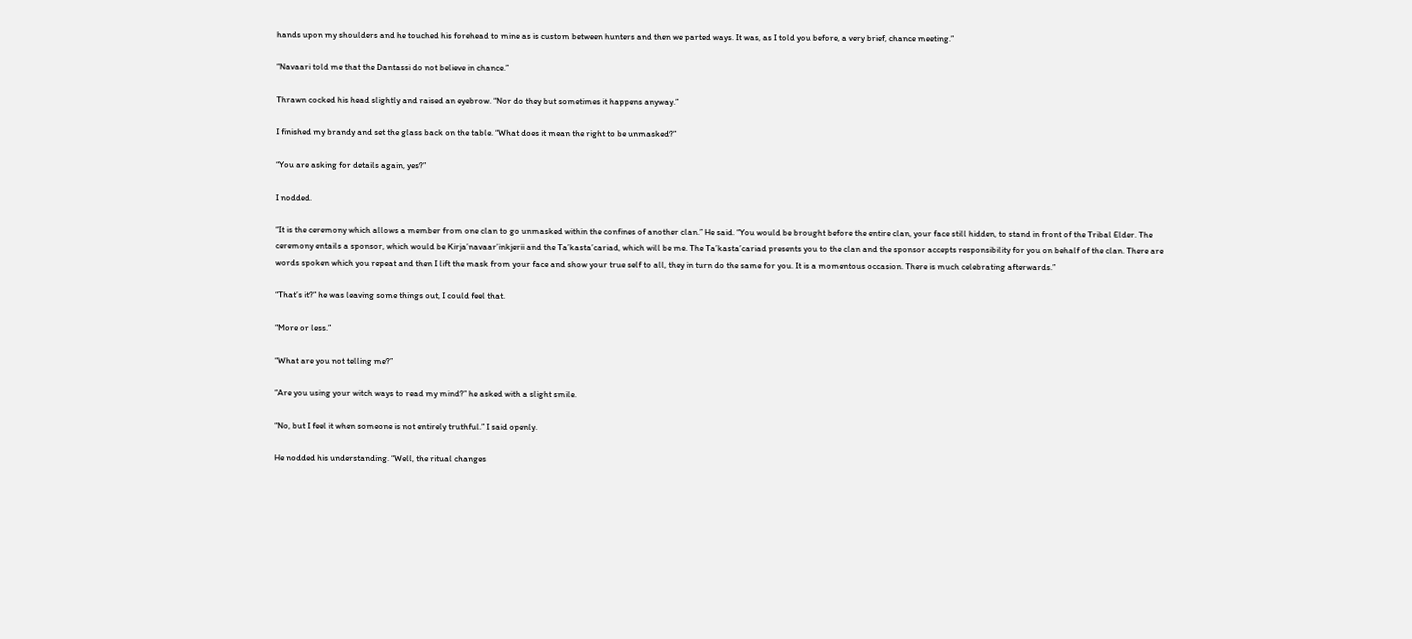hands upon my shoulders and he touched his forehead to mine as is custom between hunters and then we parted ways. It was, as I told you before, a very brief, chance meeting.”

“Navaari told me that the Dantassi do not believe in chance.”

Thrawn cocked his head slightly and raised an eyebrow. “Nor do they but sometimes it happens anyway.”

I finished my brandy and set the glass back on the table. “What does it mean the right to be unmasked?”

“You are asking for details again, yes?”

I nodded.

“It is the ceremony which allows a member from one clan to go unmasked within the confines of another clan.” He said. “You would be brought before the entire clan, your face still hidden, to stand in front of the Tribal Elder. The ceremony entails a sponsor, which would be Kirja’navaar’inkjerii and the Ta’kasta’cariad, which will be me. The Ta’kasta’cariad presents you to the clan and the sponsor accepts responsibility for you on behalf of the clan. There are words spoken which you repeat and then I lift the mask from your face and show your true self to all, they in turn do the same for you. It is a momentous occasion. There is much celebrating afterwards.”

“That’s it?” he was leaving some things out, I could feel that.

“More or less.”

“What are you not telling me?”

“Are you using your witch ways to read my mind?” he asked with a slight smile.

“No, but I feel it when someone is not entirely truthful.” I said openly.

He nodded his understanding. “Well, the ritual changes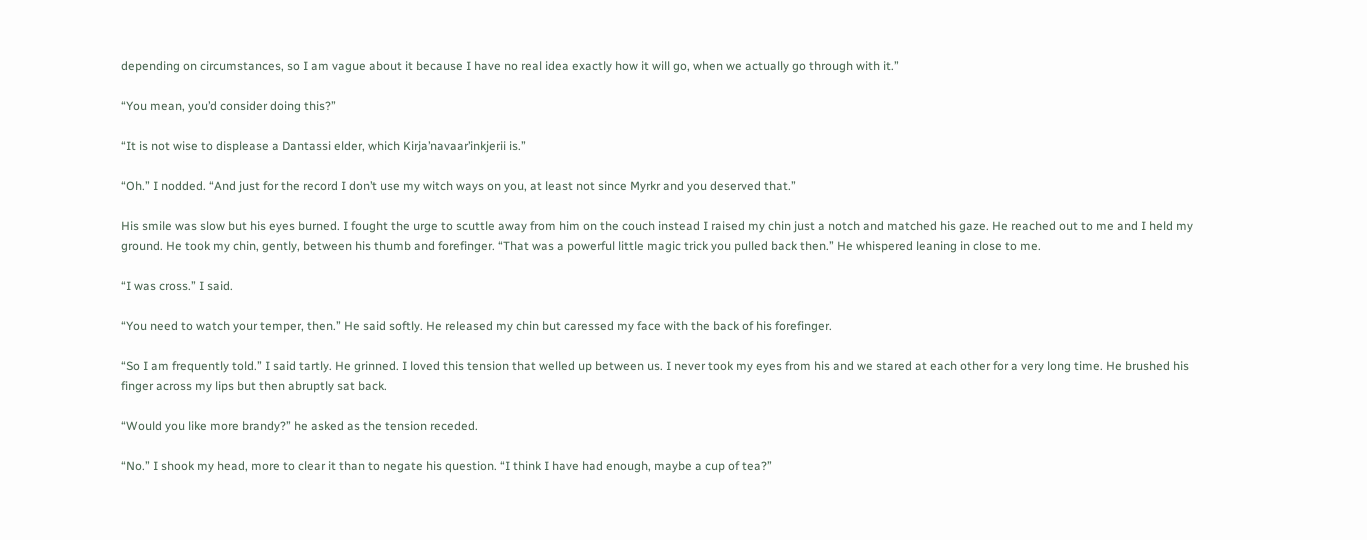depending on circumstances, so I am vague about it because I have no real idea exactly how it will go, when we actually go through with it.”

“You mean, you’d consider doing this?”

“It is not wise to displease a Dantassi elder, which Kirja’navaar’inkjerii is.”

“Oh.” I nodded. “And just for the record I don’t use my witch ways on you, at least not since Myrkr and you deserved that.”

His smile was slow but his eyes burned. I fought the urge to scuttle away from him on the couch instead I raised my chin just a notch and matched his gaze. He reached out to me and I held my ground. He took my chin, gently, between his thumb and forefinger. “That was a powerful little magic trick you pulled back then.” He whispered leaning in close to me.

“I was cross.” I said.

“You need to watch your temper, then.” He said softly. He released my chin but caressed my face with the back of his forefinger.

“So I am frequently told.” I said tartly. He grinned. I loved this tension that welled up between us. I never took my eyes from his and we stared at each other for a very long time. He brushed his finger across my lips but then abruptly sat back.

“Would you like more brandy?” he asked as the tension receded.

“No.” I shook my head, more to clear it than to negate his question. “I think I have had enough, maybe a cup of tea?”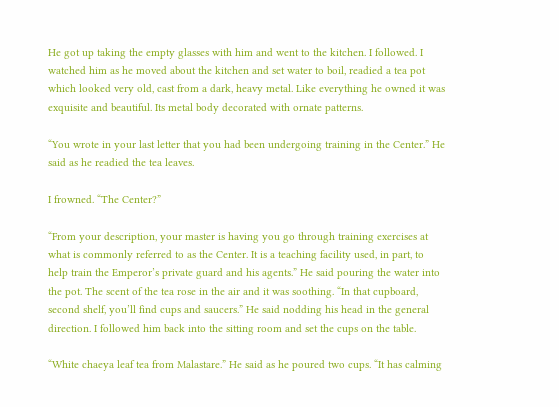He got up taking the empty glasses with him and went to the kitchen. I followed. I watched him as he moved about the kitchen and set water to boil, readied a tea pot which looked very old, cast from a dark, heavy metal. Like everything he owned it was exquisite and beautiful. Its metal body decorated with ornate patterns.

“You wrote in your last letter that you had been undergoing training in the Center.” He said as he readied the tea leaves.

I frowned. “The Center?”

“From your description, your master is having you go through training exercises at what is commonly referred to as the Center. It is a teaching facility used, in part, to help train the Emperor’s private guard and his agents.” He said pouring the water into the pot. The scent of the tea rose in the air and it was soothing. “In that cupboard, second shelf, you’ll find cups and saucers.” He said nodding his head in the general direction. I followed him back into the sitting room and set the cups on the table.

“White chaeya leaf tea from Malastare.” He said as he poured two cups. “It has calming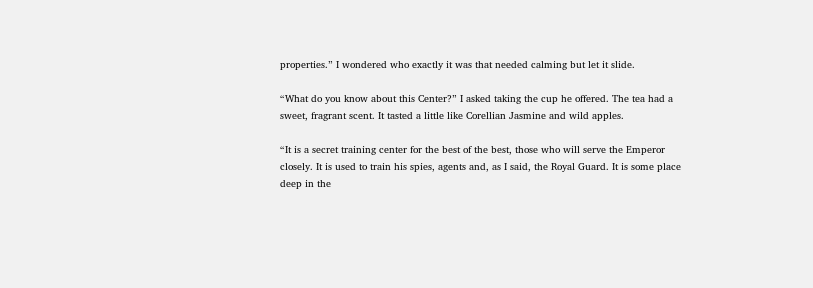properties.” I wondered who exactly it was that needed calming but let it slide.

“What do you know about this Center?” I asked taking the cup he offered. The tea had a sweet, fragrant scent. It tasted a little like Corellian Jasmine and wild apples.

“It is a secret training center for the best of the best, those who will serve the Emperor closely. It is used to train his spies, agents and, as I said, the Royal Guard. It is some place deep in the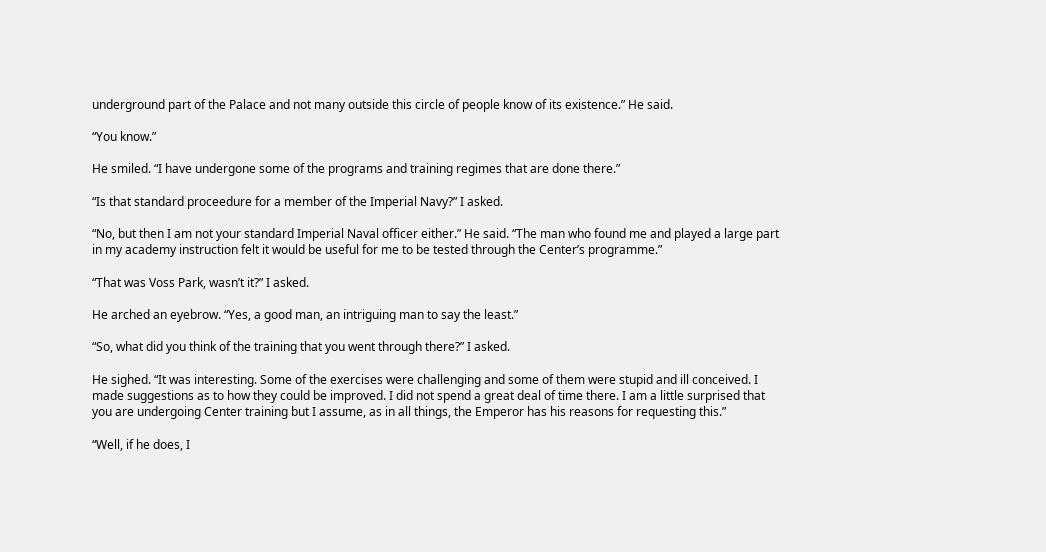underground part of the Palace and not many outside this circle of people know of its existence.” He said.

“You know.”

He smiled. “I have undergone some of the programs and training regimes that are done there.”

“Is that standard proceedure for a member of the Imperial Navy?” I asked.

“No, but then I am not your standard Imperial Naval officer either.” He said. “The man who found me and played a large part in my academy instruction felt it would be useful for me to be tested through the Center’s programme.”

“That was Voss Park, wasn’t it?” I asked.

He arched an eyebrow. “Yes, a good man, an intriguing man to say the least.”

“So, what did you think of the training that you went through there?” I asked.

He sighed. “It was interesting. Some of the exercises were challenging and some of them were stupid and ill conceived. I made suggestions as to how they could be improved. I did not spend a great deal of time there. I am a little surprised that you are undergoing Center training but I assume, as in all things, the Emperor has his reasons for requesting this.”

“Well, if he does, I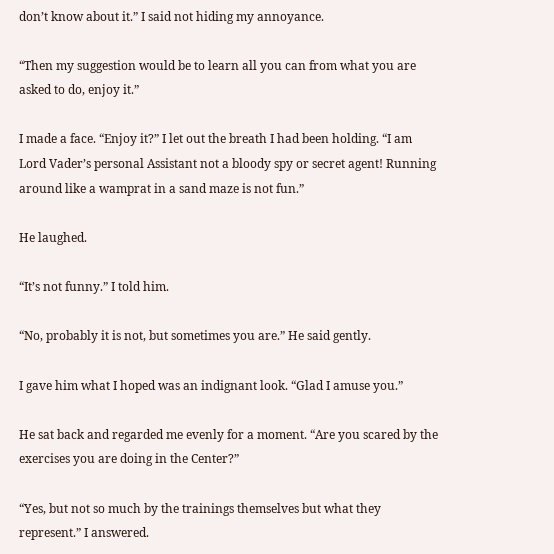don’t know about it.” I said not hiding my annoyance.

“Then my suggestion would be to learn all you can from what you are asked to do, enjoy it.”

I made a face. “Enjoy it?” I let out the breath I had been holding. “I am Lord Vader’s personal Assistant not a bloody spy or secret agent! Running around like a wamprat in a sand maze is not fun.”

He laughed.

“It’s not funny.” I told him.

“No, probably it is not, but sometimes you are.” He said gently.

I gave him what I hoped was an indignant look. “Glad I amuse you.”

He sat back and regarded me evenly for a moment. “Are you scared by the exercises you are doing in the Center?”

“Yes, but not so much by the trainings themselves but what they represent.” I answered.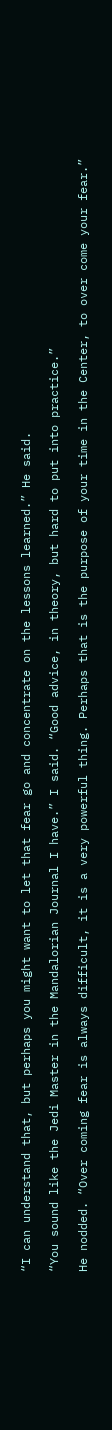“I can understand that, but perhaps you might want to let that fear go and concentrate on the lessons learned.” He said.

“You sound like the Jedi Master in the Mandalorian Journal I have.” I said. “Good advice, in theory, but hard to put into practice.”

He nodded. “Over coming fear is always difficult, it is a very powerful thing. Perhaps that is the purpose of your time in the Center, to over come your fear.”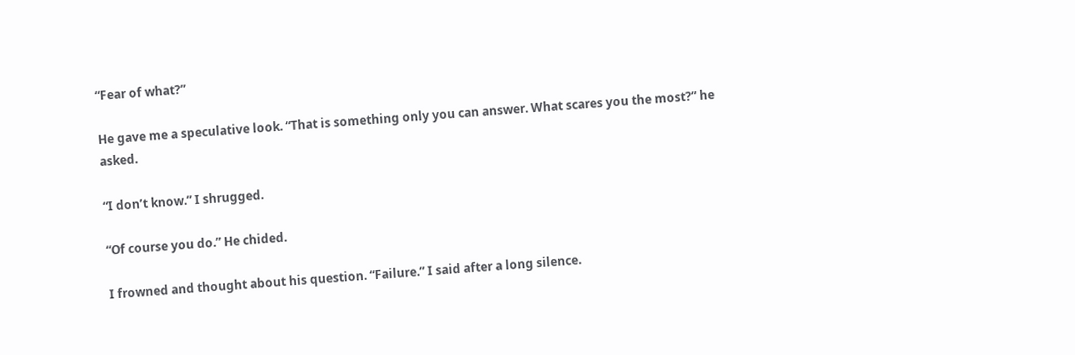“Fear of what?”

He gave me a speculative look. “That is something only you can answer. What scares you the most?” he asked.

“I don’t know.” I shrugged.

“Of course you do.” He chided.

I frowned and thought about his question. “Failure.” I said after a long silence.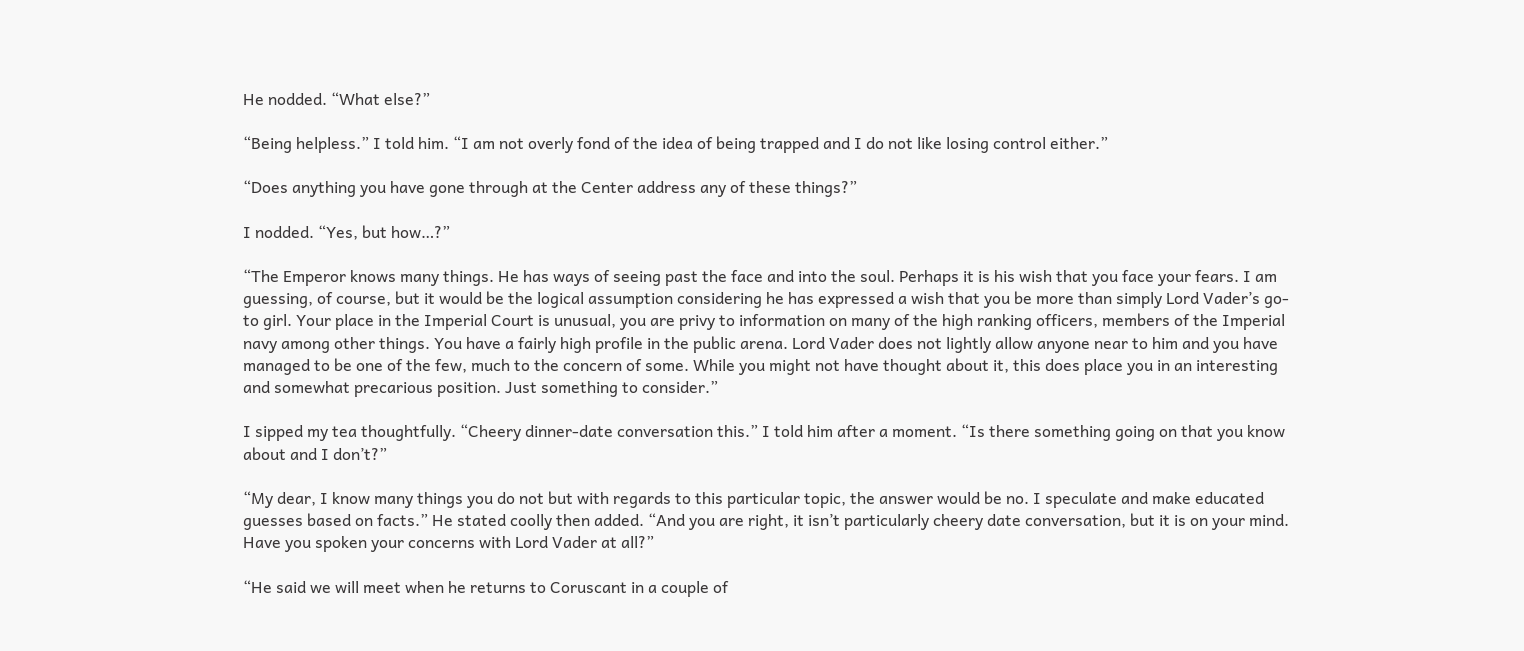He nodded. “What else?”

“Being helpless.” I told him. “I am not overly fond of the idea of being trapped and I do not like losing control either.”

“Does anything you have gone through at the Center address any of these things?”

I nodded. “Yes, but how…?”

“The Emperor knows many things. He has ways of seeing past the face and into the soul. Perhaps it is his wish that you face your fears. I am guessing, of course, but it would be the logical assumption considering he has expressed a wish that you be more than simply Lord Vader’s go-to girl. Your place in the Imperial Court is unusual, you are privy to information on many of the high ranking officers, members of the Imperial navy among other things. You have a fairly high profile in the public arena. Lord Vader does not lightly allow anyone near to him and you have managed to be one of the few, much to the concern of some. While you might not have thought about it, this does place you in an interesting and somewhat precarious position. Just something to consider.”

I sipped my tea thoughtfully. “Cheery dinner-date conversation this.” I told him after a moment. “Is there something going on that you know about and I don’t?”

“My dear, I know many things you do not but with regards to this particular topic, the answer would be no. I speculate and make educated guesses based on facts.” He stated coolly then added. “And you are right, it isn’t particularly cheery date conversation, but it is on your mind. Have you spoken your concerns with Lord Vader at all?”

“He said we will meet when he returns to Coruscant in a couple of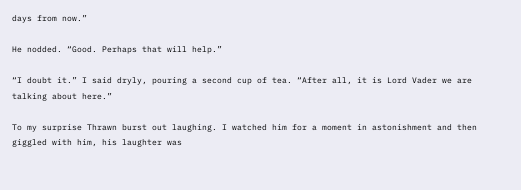days from now.”

He nodded. “Good. Perhaps that will help.”

“I doubt it.” I said dryly, pouring a second cup of tea. “After all, it is Lord Vader we are talking about here.”

To my surprise Thrawn burst out laughing. I watched him for a moment in astonishment and then giggled with him, his laughter was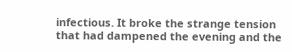infectious. It broke the strange tension that had dampened the evening and the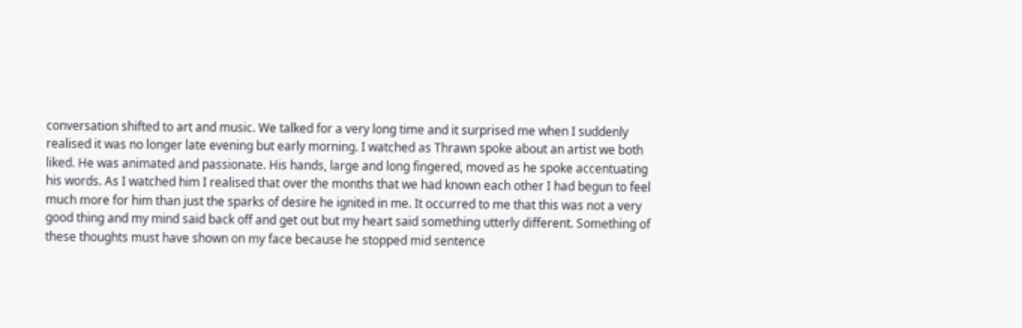conversation shifted to art and music. We talked for a very long time and it surprised me when I suddenly realised it was no longer late evening but early morning. I watched as Thrawn spoke about an artist we both liked. He was animated and passionate. His hands, large and long fingered, moved as he spoke accentuating his words. As I watched him I realised that over the months that we had known each other I had begun to feel much more for him than just the sparks of desire he ignited in me. It occurred to me that this was not a very good thing and my mind said back off and get out but my heart said something utterly different. Something of these thoughts must have shown on my face because he stopped mid sentence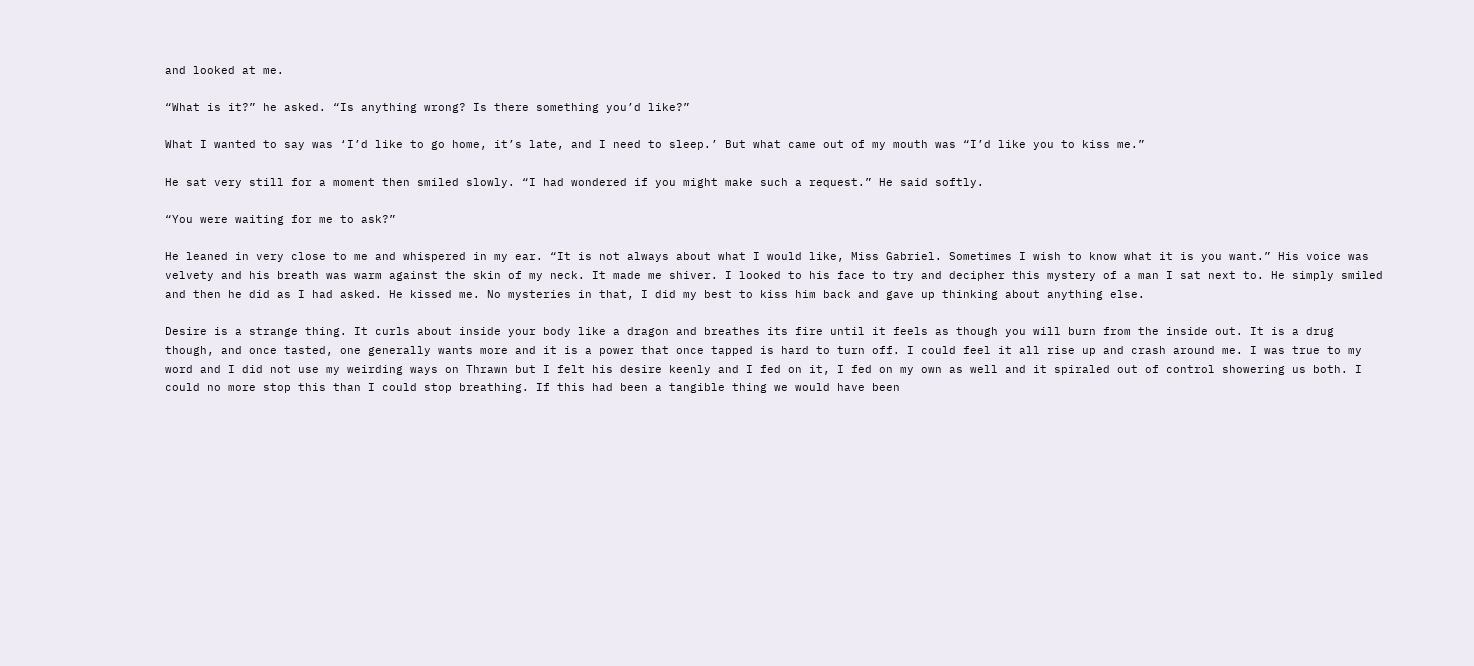and looked at me.

“What is it?” he asked. “Is anything wrong? Is there something you’d like?”

What I wanted to say was ‘I’d like to go home, it’s late, and I need to sleep.’ But what came out of my mouth was “I’d like you to kiss me.”

He sat very still for a moment then smiled slowly. “I had wondered if you might make such a request.” He said softly.

“You were waiting for me to ask?”

He leaned in very close to me and whispered in my ear. “It is not always about what I would like, Miss Gabriel. Sometimes I wish to know what it is you want.” His voice was velvety and his breath was warm against the skin of my neck. It made me shiver. I looked to his face to try and decipher this mystery of a man I sat next to. He simply smiled and then he did as I had asked. He kissed me. No mysteries in that, I did my best to kiss him back and gave up thinking about anything else.

Desire is a strange thing. It curls about inside your body like a dragon and breathes its fire until it feels as though you will burn from the inside out. It is a drug though, and once tasted, one generally wants more and it is a power that once tapped is hard to turn off. I could feel it all rise up and crash around me. I was true to my word and I did not use my weirding ways on Thrawn but I felt his desire keenly and I fed on it, I fed on my own as well and it spiraled out of control showering us both. I could no more stop this than I could stop breathing. If this had been a tangible thing we would have been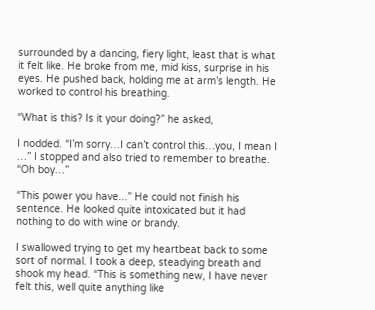surrounded by a dancing, fiery light, least that is what it felt like. He broke from me, mid kiss, surprise in his eyes. He pushed back, holding me at arm’s length. He worked to control his breathing.

“What is this? Is it your doing?” he asked,

I nodded. “I’m sorry…I can’t control this…you, I mean I …” I stopped and also tried to remember to breathe. “Oh boy…”

“This power you have...” He could not finish his sentence. He looked quite intoxicated but it had nothing to do with wine or brandy.

I swallowed trying to get my heartbeat back to some sort of normal. I took a deep, steadying breath and shook my head. “This is something new, I have never felt this, well quite anything like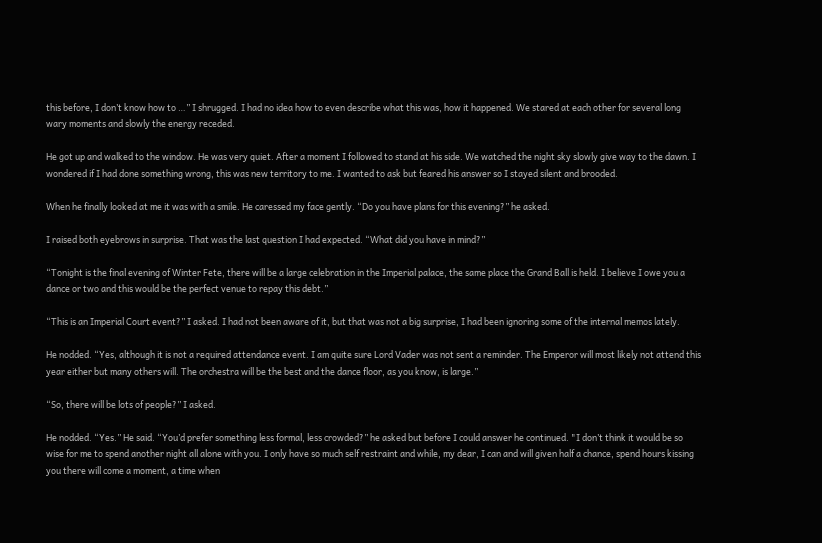this before, I don’t know how to …” I shrugged. I had no idea how to even describe what this was, how it happened. We stared at each other for several long wary moments and slowly the energy receded.

He got up and walked to the window. He was very quiet. After a moment I followed to stand at his side. We watched the night sky slowly give way to the dawn. I wondered if I had done something wrong, this was new territory to me. I wanted to ask but feared his answer so I stayed silent and brooded.

When he finally looked at me it was with a smile. He caressed my face gently. “Do you have plans for this evening?” he asked.

I raised both eyebrows in surprise. That was the last question I had expected. “What did you have in mind?”

“Tonight is the final evening of Winter Fete, there will be a large celebration in the Imperial palace, the same place the Grand Ball is held. I believe I owe you a dance or two and this would be the perfect venue to repay this debt.”

“This is an Imperial Court event?” I asked. I had not been aware of it, but that was not a big surprise, I had been ignoring some of the internal memos lately.

He nodded. “Yes, although it is not a required attendance event. I am quite sure Lord Vader was not sent a reminder. The Emperor will most likely not attend this year either but many others will. The orchestra will be the best and the dance floor, as you know, is large.”

“So, there will be lots of people?” I asked.

He nodded. “Yes.” He said. “You’d prefer something less formal, less crowded?” he asked but before I could answer he continued. "I don’t think it would be so wise for me to spend another night all alone with you. I only have so much self restraint and while, my dear, I can and will given half a chance, spend hours kissing you there will come a moment, a time when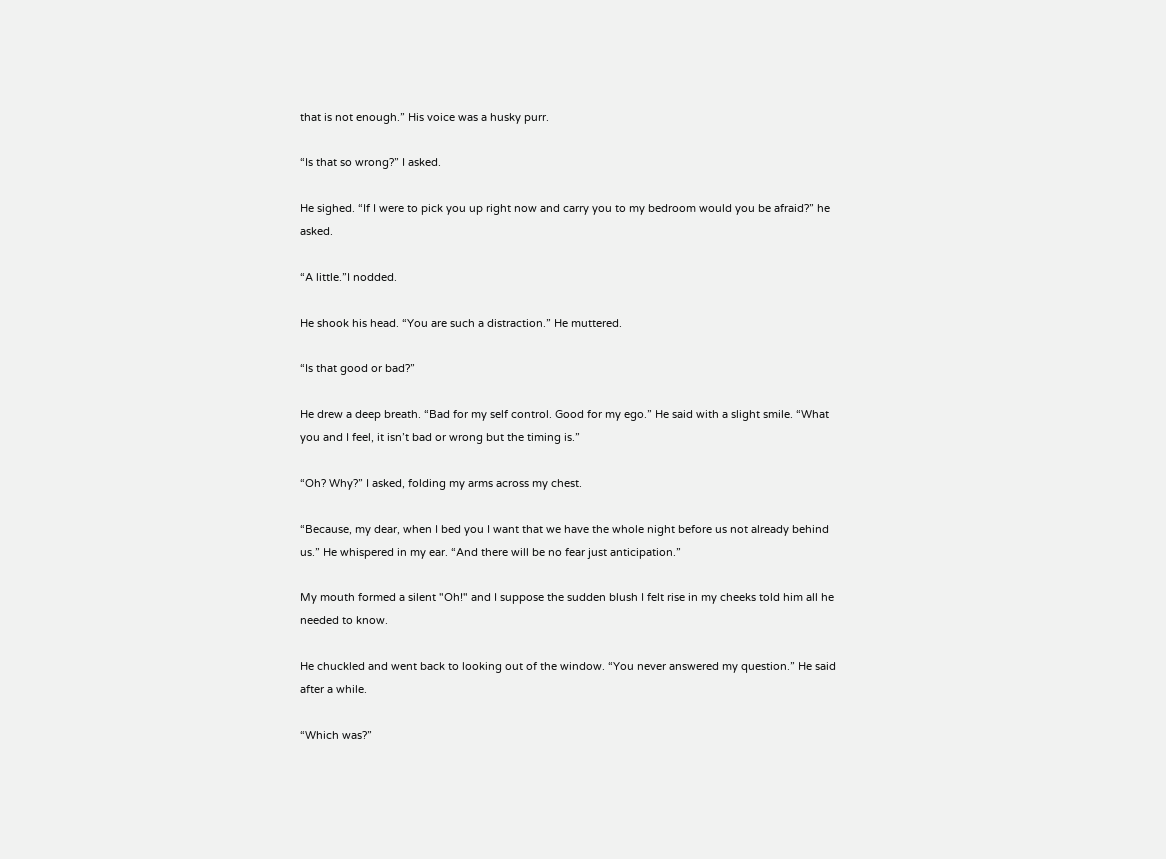that is not enough.” His voice was a husky purr.

“Is that so wrong?” I asked.

He sighed. “If I were to pick you up right now and carry you to my bedroom would you be afraid?” he asked.

“A little.”I nodded.

He shook his head. “You are such a distraction.” He muttered.

“Is that good or bad?”

He drew a deep breath. “Bad for my self control. Good for my ego.” He said with a slight smile. “What you and I feel, it isn’t bad or wrong but the timing is.”

“Oh? Why?” I asked, folding my arms across my chest.

“Because, my dear, when I bed you I want that we have the whole night before us not already behind us.” He whispered in my ear. “And there will be no fear just anticipation.”

My mouth formed a silent "Oh!" and I suppose the sudden blush I felt rise in my cheeks told him all he needed to know.

He chuckled and went back to looking out of the window. “You never answered my question.” He said after a while.

“Which was?”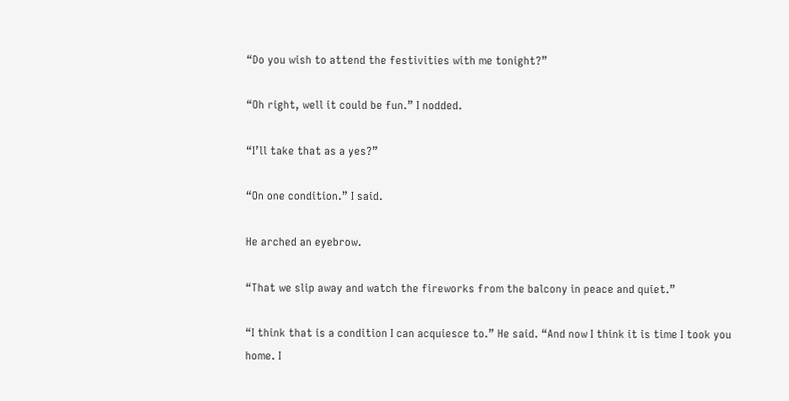“Do you wish to attend the festivities with me tonight?”

“Oh right, well it could be fun.” I nodded.

“I’ll take that as a yes?”

“On one condition.” I said.

He arched an eyebrow.

“That we slip away and watch the fireworks from the balcony in peace and quiet.”

“I think that is a condition I can acquiesce to.” He said. “And now I think it is time I took you home. I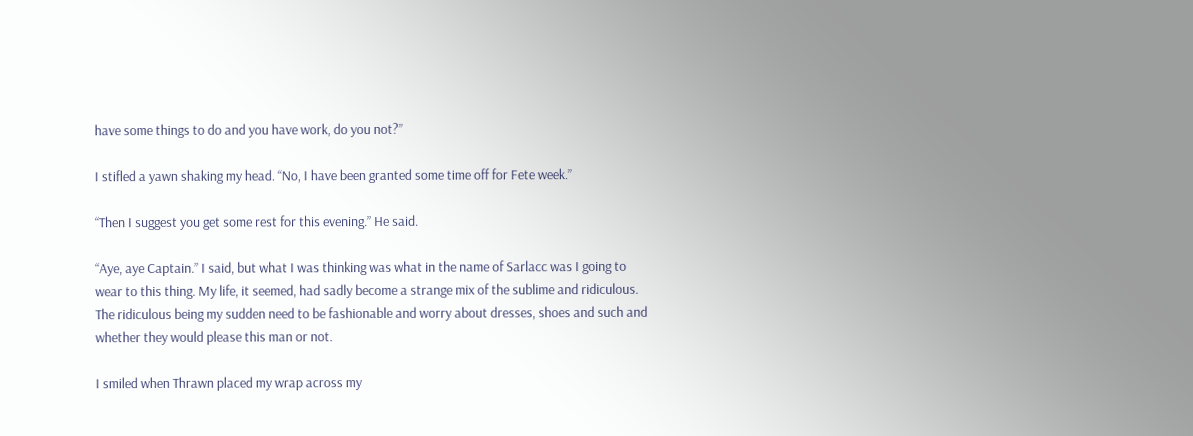have some things to do and you have work, do you not?”

I stifled a yawn shaking my head. “No, I have been granted some time off for Fete week.”

“Then I suggest you get some rest for this evening.” He said.

“Aye, aye Captain.” I said, but what I was thinking was what in the name of Sarlacc was I going to wear to this thing. My life, it seemed, had sadly become a strange mix of the sublime and ridiculous. The ridiculous being my sudden need to be fashionable and worry about dresses, shoes and such and whether they would please this man or not.

I smiled when Thrawn placed my wrap across my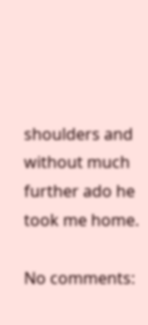shoulders and without much further ado he took me home.

No comments: